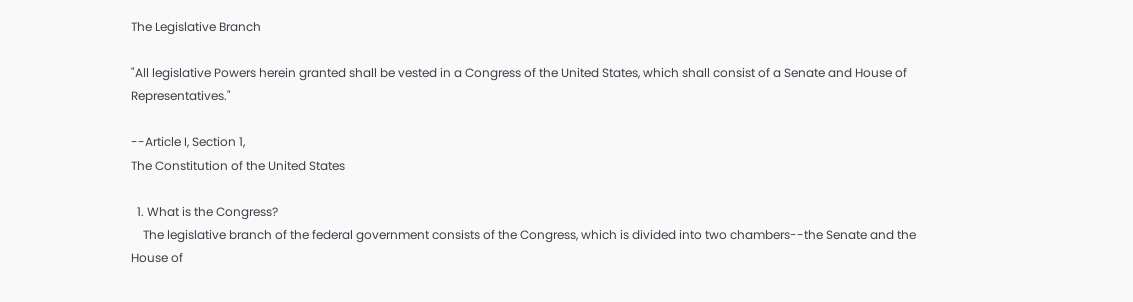The Legislative Branch

"All legislative Powers herein granted shall be vested in a Congress of the United States, which shall consist of a Senate and House of Representatives."

--Article I, Section 1,
The Constitution of the United States

  1. What is the Congress?
    The legislative branch of the federal government consists of the Congress, which is divided into two chambers--the Senate and the House of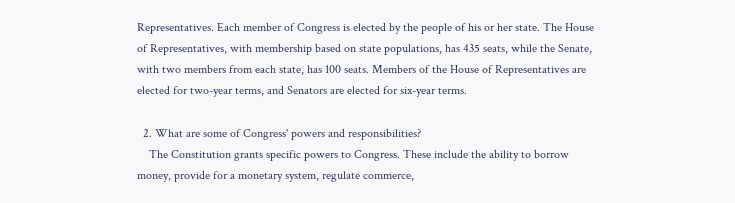Representatives. Each member of Congress is elected by the people of his or her state. The House of Representatives, with membership based on state populations, has 435 seats, while the Senate, with two members from each state, has 100 seats. Members of the House of Representatives are elected for two-year terms, and Senators are elected for six-year terms.

  2. What are some of Congress' powers and responsibilities?
    The Constitution grants specific powers to Congress. These include the ability to borrow money, provide for a monetary system, regulate commerce,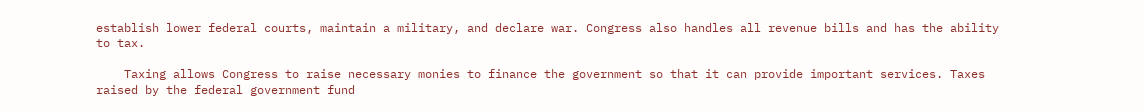establish lower federal courts, maintain a military, and declare war. Congress also handles all revenue bills and has the ability to tax.

    Taxing allows Congress to raise necessary monies to finance the government so that it can provide important services. Taxes raised by the federal government fund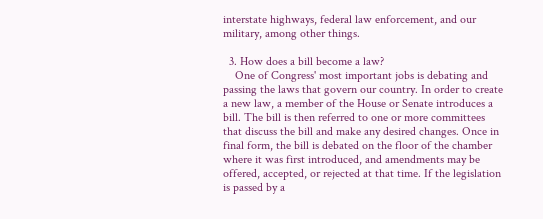interstate highways, federal law enforcement, and our military, among other things.

  3. How does a bill become a law?
    One of Congress' most important jobs is debating and passing the laws that govern our country. In order to create a new law, a member of the House or Senate introduces a bill. The bill is then referred to one or more committees that discuss the bill and make any desired changes. Once in final form, the bill is debated on the floor of the chamber where it was first introduced, and amendments may be offered, accepted, or rejected at that time. If the legislation is passed by a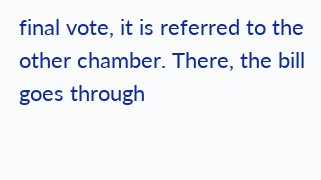final vote, it is referred to the other chamber. There, the bill goes through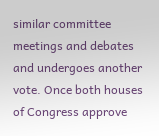similar committee meetings and debates and undergoes another vote. Once both houses of Congress approve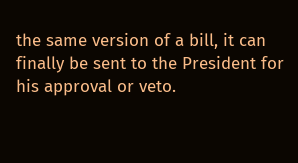the same version of a bill, it can finally be sent to the President for his approval or veto.